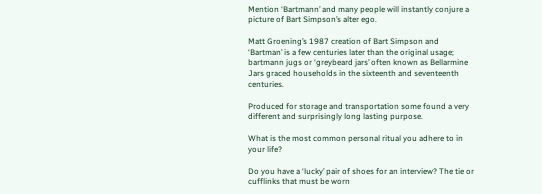Mention ‘Bartmann’ and many people will instantly conjure a picture of Bart Simpson’s alter ego.

Matt Groening’s 1987 creation of Bart Simpson and ‘Bartman’ is a few centuries later than the original usage; bartmann jugs or ‘greybeard jars’ often known as Bellarmine Jars graced households in the sixteenth and seventeenth centuries.

Produced for storage and transportation some found a very different and surprisingly long lasting purpose.

What is the most common personal ritual you adhere to in your life?

Do you have a ‘lucky’ pair of shoes for an interview? The tie or cufflinks that must be worn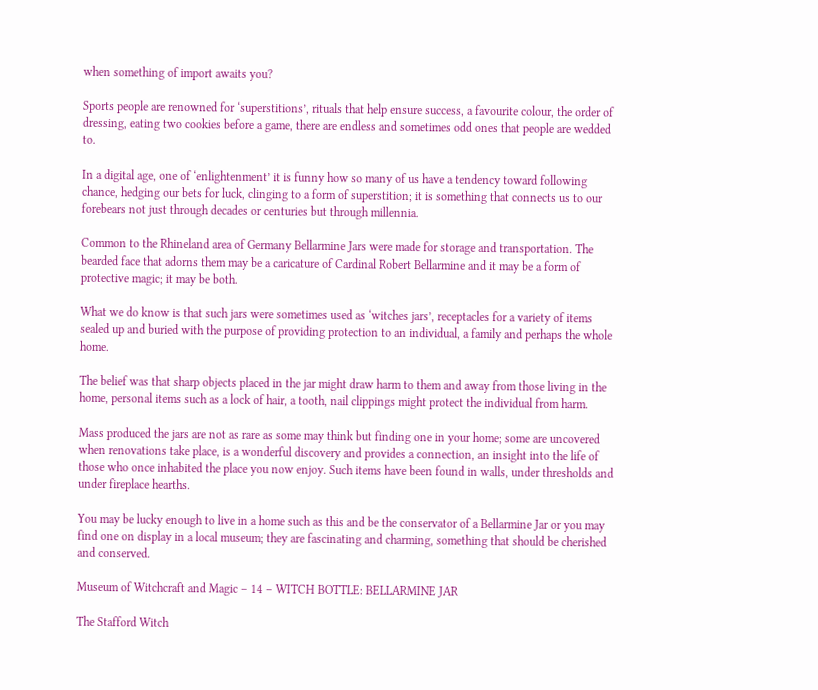when something of import awaits you?

Sports people are renowned for ‘superstitions’, rituals that help ensure success, a favourite colour, the order of dressing, eating two cookies before a game, there are endless and sometimes odd ones that people are wedded to.

In a digital age, one of ‘enlightenment’ it is funny how so many of us have a tendency toward following chance, hedging our bets for luck, clinging to a form of superstition; it is something that connects us to our forebears not just through decades or centuries but through millennia.

Common to the Rhineland area of Germany Bellarmine Jars were made for storage and transportation. The bearded face that adorns them may be a caricature of Cardinal Robert Bellarmine and it may be a form of protective magic; it may be both.

What we do know is that such jars were sometimes used as ‘witches jars’, receptacles for a variety of items sealed up and buried with the purpose of providing protection to an individual, a family and perhaps the whole home.

The belief was that sharp objects placed in the jar might draw harm to them and away from those living in the home, personal items such as a lock of hair, a tooth, nail clippings might protect the individual from harm.

Mass produced the jars are not as rare as some may think but finding one in your home; some are uncovered when renovations take place, is a wonderful discovery and provides a connection, an insight into the life of those who once inhabited the place you now enjoy. Such items have been found in walls, under thresholds and under fireplace hearths.

You may be lucky enough to live in a home such as this and be the conservator of a Bellarmine Jar or you may find one on display in a local museum; they are fascinating and charming, something that should be cherished and conserved.

Museum of Witchcraft and Magic – 14 – WITCH BOTTLE: BELLARMINE JAR

The Stafford Witch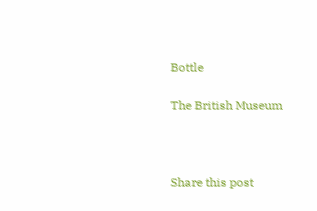Bottle

The British Museum



Share this post